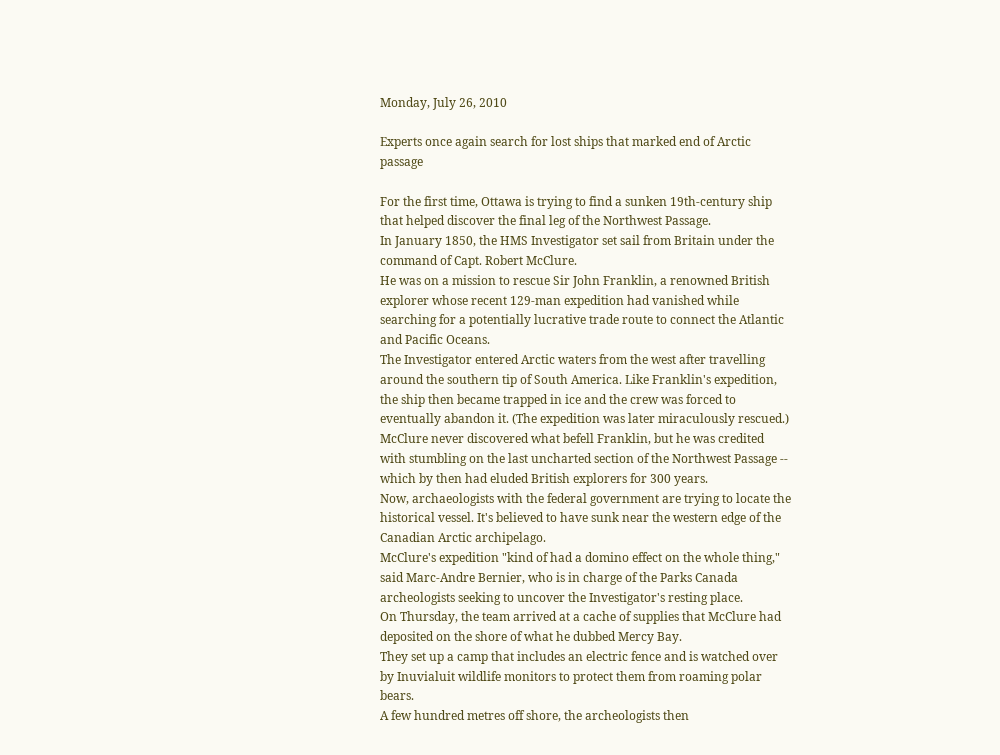Monday, July 26, 2010

Experts once again search for lost ships that marked end of Arctic passage

For the first time, Ottawa is trying to find a sunken 19th-century ship that helped discover the final leg of the Northwest Passage.
In January 1850, the HMS Investigator set sail from Britain under the command of Capt. Robert McClure.
He was on a mission to rescue Sir John Franklin, a renowned British explorer whose recent 129-man expedition had vanished while searching for a potentially lucrative trade route to connect the Atlantic and Pacific Oceans.
The Investigator entered Arctic waters from the west after travelling around the southern tip of South America. Like Franklin's expedition, the ship then became trapped in ice and the crew was forced to eventually abandon it. (The expedition was later miraculously rescued.)
McClure never discovered what befell Franklin, but he was credited with stumbling on the last uncharted section of the Northwest Passage -- which by then had eluded British explorers for 300 years.
Now, archaeologists with the federal government are trying to locate the historical vessel. It's believed to have sunk near the western edge of the Canadian Arctic archipelago.
McClure's expedition "kind of had a domino effect on the whole thing," said Marc-Andre Bernier, who is in charge of the Parks Canada archeologists seeking to uncover the Investigator's resting place.
On Thursday, the team arrived at a cache of supplies that McClure had deposited on the shore of what he dubbed Mercy Bay.
They set up a camp that includes an electric fence and is watched over by Inuvialuit wildlife monitors to protect them from roaming polar bears.
A few hundred metres off shore, the archeologists then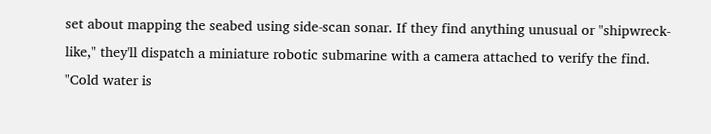set about mapping the seabed using side-scan sonar. If they find anything unusual or "shipwreck-like," they'll dispatch a miniature robotic submarine with a camera attached to verify the find.
"Cold water is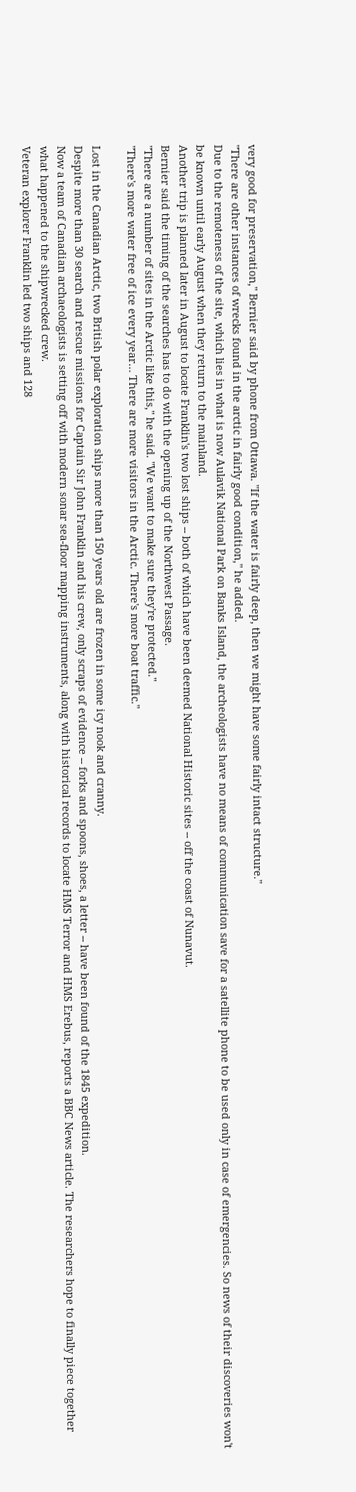very good for preservation," Bernier said by phone from Ottawa. "If the water is fairly deep, then we might have some fairly intact structure."
"There are other instances of wrecks found in the arctic in fairly good condition," he added.
Due to the remoteness of the site, which lies in what is now Aulavik National Park on Banks Island, the archeologists have no means of communication save for a satellite phone to be used only in case of emergencies. So news of their discoveries won't be known until early August when they return to the mainland.
Another trip is planned later in August to locate Franklin's two lost ships -- both of which have been deemed National Historic sites -- off the coast of Nunavut.
Bernier said the timing of the searches has to do with the opening up of the Northwest Passage.
"There are a number of sites in the Arctic like this," he said. "We want to make sure they're protected."
"There's more water free of ice every year… There are more visitors in the Arctic. There's more boat traffic."

Lost in the Canadian Arctic, two British polar exploration ships more than 150 years old are frozen in some icy nook and cranny.
Despite more than 30 search and rescue missions for Captain Sir John Franklin and his crew, only scraps of evidence -- forks and spoons, shoes, a letter -- have been found of the 1845 expedition.
Now a team of Canadian archaeologists is setting off with modern sonar sea-floor mapping instruments, along with historical records to locate HMS Terror and HMS Erebus, reports a BBC News article. The researchers hope to finally piece together what happened to the shipwrecked crew.
Veteran explorer Franklin led two ships and 128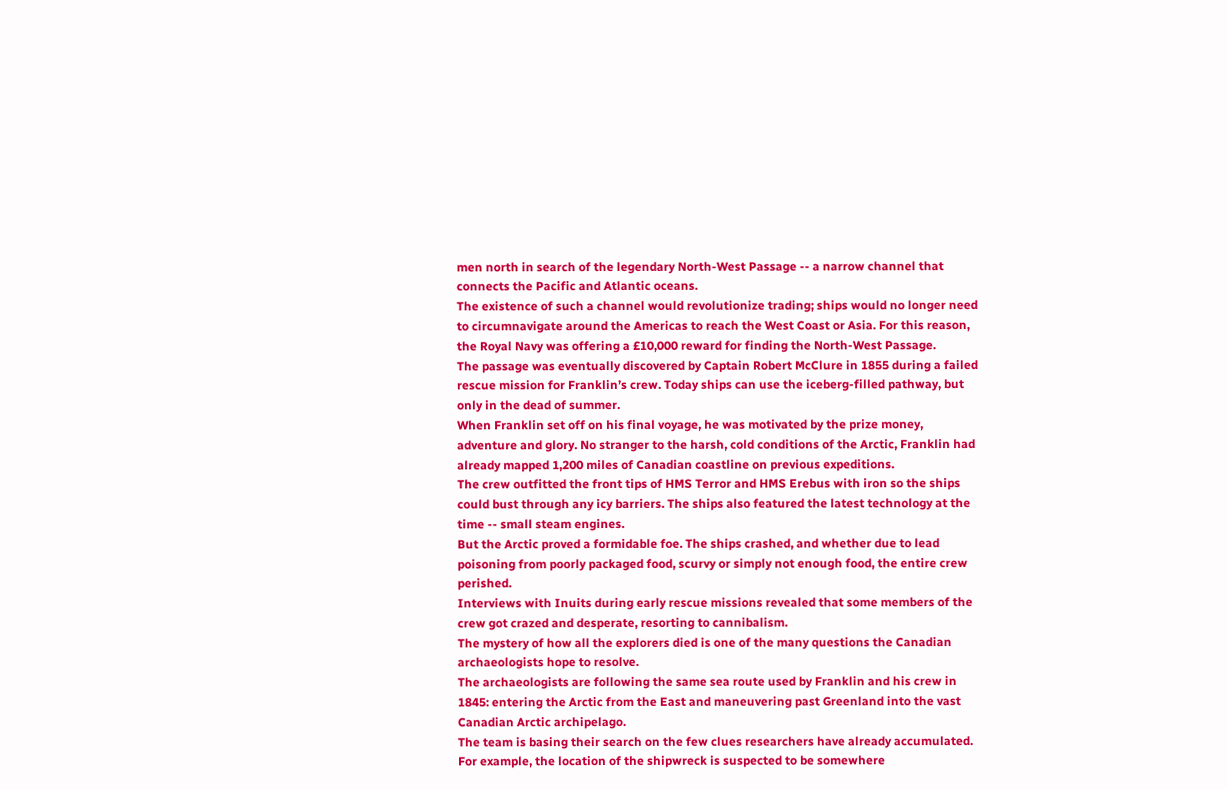men north in search of the legendary North-West Passage -- a narrow channel that connects the Pacific and Atlantic oceans.
The existence of such a channel would revolutionize trading; ships would no longer need to circumnavigate around the Americas to reach the West Coast or Asia. For this reason, the Royal Navy was offering a £10,000 reward for finding the North-West Passage.
The passage was eventually discovered by Captain Robert McClure in 1855 during a failed rescue mission for Franklin’s crew. Today ships can use the iceberg-filled pathway, but only in the dead of summer.
When Franklin set off on his final voyage, he was motivated by the prize money, adventure and glory. No stranger to the harsh, cold conditions of the Arctic, Franklin had already mapped 1,200 miles of Canadian coastline on previous expeditions.
The crew outfitted the front tips of HMS Terror and HMS Erebus with iron so the ships could bust through any icy barriers. The ships also featured the latest technology at the time -- small steam engines.
But the Arctic proved a formidable foe. The ships crashed, and whether due to lead poisoning from poorly packaged food, scurvy or simply not enough food, the entire crew perished.
Interviews with Inuits during early rescue missions revealed that some members of the crew got crazed and desperate, resorting to cannibalism.
The mystery of how all the explorers died is one of the many questions the Canadian archaeologists hope to resolve.
The archaeologists are following the same sea route used by Franklin and his crew in 1845: entering the Arctic from the East and maneuvering past Greenland into the vast Canadian Arctic archipelago.
The team is basing their search on the few clues researchers have already accumulated. For example, the location of the shipwreck is suspected to be somewhere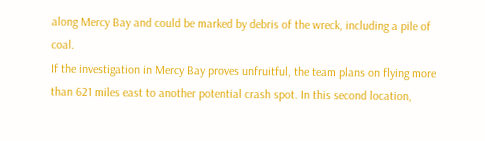along Mercy Bay and could be marked by debris of the wreck, including a pile of coal.
If the investigation in Mercy Bay proves unfruitful, the team plans on flying more than 621 miles east to another potential crash spot. In this second location,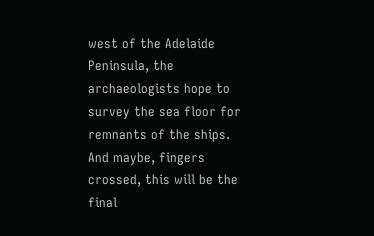west of the Adelaide Peninsula, the archaeologists hope to survey the sea floor for remnants of the ships.
And maybe, fingers crossed, this will be the final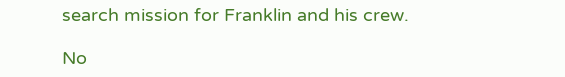search mission for Franklin and his crew.

No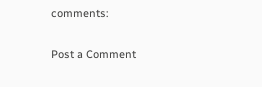comments:

Post a Comment